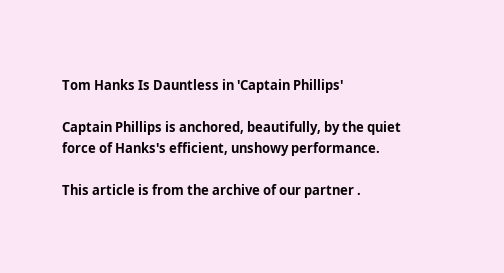Tom Hanks Is Dauntless in 'Captain Phillips'

Captain Phillips is anchored, beautifully, by the quiet force of Hanks's efficient, unshowy performance.

This article is from the archive of our partner .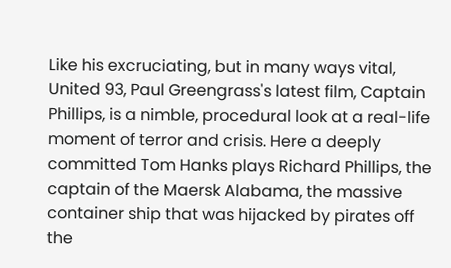Like his excruciating, but in many ways vital, United 93, Paul Greengrass's latest film, Captain Phillips, is a nimble, procedural look at a real-life moment of terror and crisis. Here a deeply committed Tom Hanks plays Richard Phillips, the captain of the Maersk Alabama, the massive container ship that was hijacked by pirates off the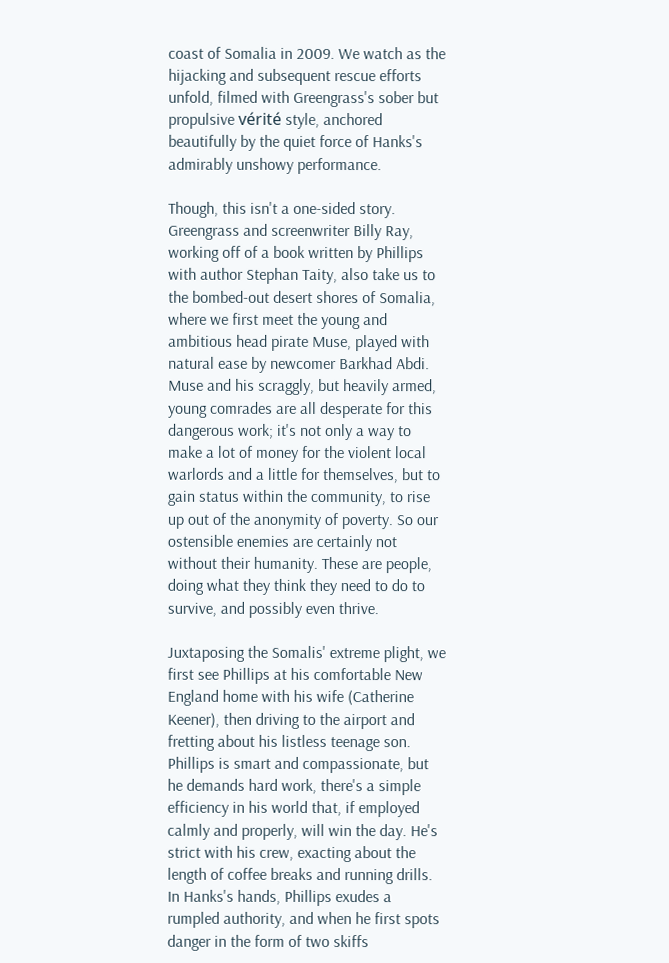coast of Somalia in 2009. We watch as the hijacking and subsequent rescue efforts unfold, filmed with Greengrass's sober but propulsive vérité style, anchored beautifully by the quiet force of Hanks's admirably unshowy performance.

Though, this isn't a one-sided story. Greengrass and screenwriter Billy Ray, working off of a book written by Phillips with author Stephan Taity, also take us to the bombed-out desert shores of Somalia, where we first meet the young and ambitious head pirate Muse, played with natural ease by newcomer Barkhad Abdi. Muse and his scraggly, but heavily armed, young comrades are all desperate for this dangerous work; it's not only a way to make a lot of money for the violent local warlords and a little for themselves, but to gain status within the community, to rise up out of the anonymity of poverty. So our ostensible enemies are certainly not without their humanity. These are people, doing what they think they need to do to survive, and possibly even thrive.

Juxtaposing the Somalis' extreme plight, we first see Phillips at his comfortable New England home with his wife (Catherine Keener), then driving to the airport and fretting about his listless teenage son. Phillips is smart and compassionate, but he demands hard work, there's a simple efficiency in his world that, if employed calmly and properly, will win the day. He's strict with his crew, exacting about the length of coffee breaks and running drills. In Hanks's hands, Phillips exudes a rumpled authority, and when he first spots danger in the form of two skiffs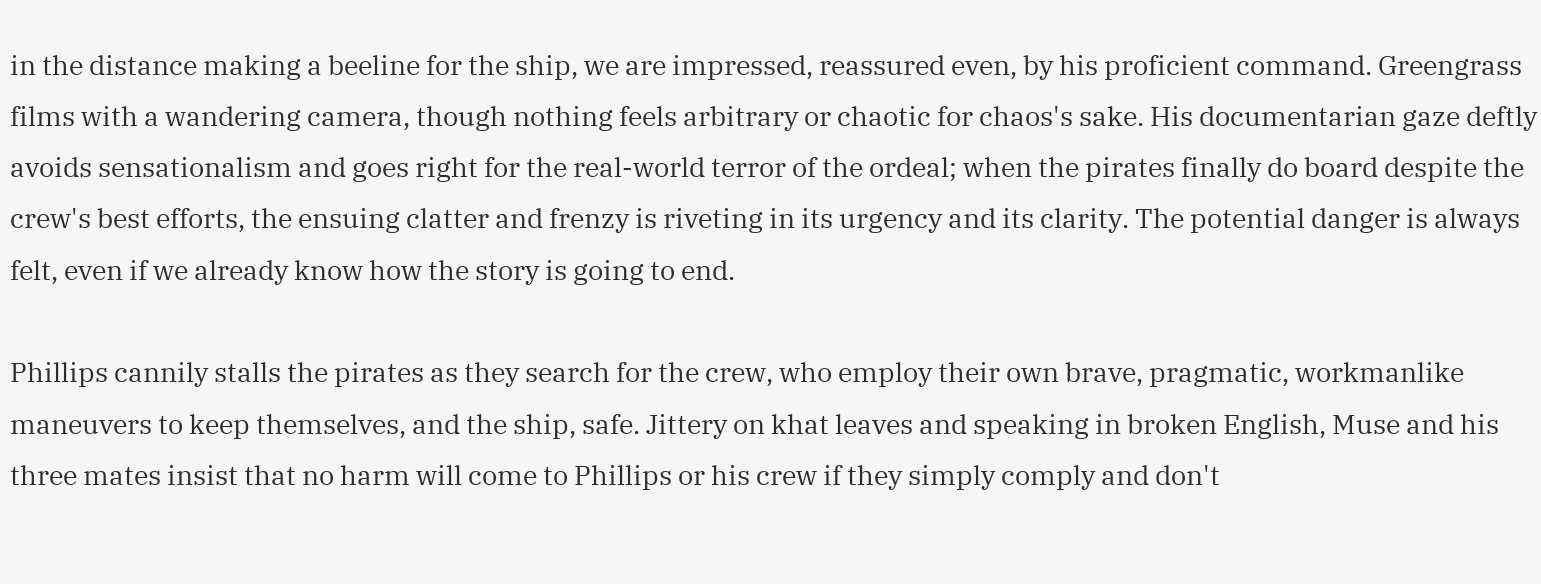in the distance making a beeline for the ship, we are impressed, reassured even, by his proficient command. Greengrass films with a wandering camera, though nothing feels arbitrary or chaotic for chaos's sake. His documentarian gaze deftly avoids sensationalism and goes right for the real-world terror of the ordeal; when the pirates finally do board despite the crew's best efforts, the ensuing clatter and frenzy is riveting in its urgency and its clarity. The potential danger is always felt, even if we already know how the story is going to end.

Phillips cannily stalls the pirates as they search for the crew, who employ their own brave, pragmatic, workmanlike maneuvers to keep themselves, and the ship, safe. Jittery on khat leaves and speaking in broken English, Muse and his three mates insist that no harm will come to Phillips or his crew if they simply comply and don't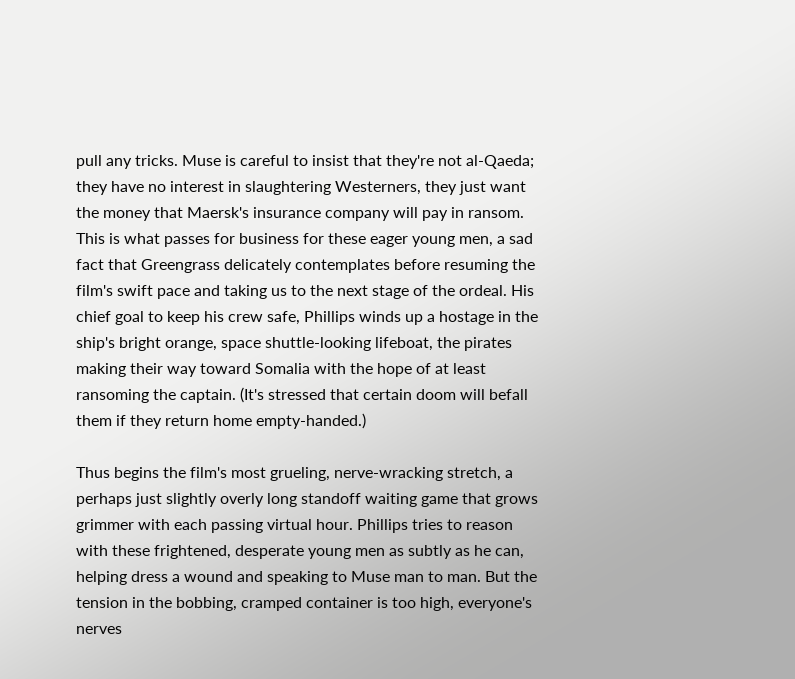pull any tricks. Muse is careful to insist that they're not al-Qaeda; they have no interest in slaughtering Westerners, they just want the money that Maersk's insurance company will pay in ransom. This is what passes for business for these eager young men, a sad fact that Greengrass delicately contemplates before resuming the film's swift pace and taking us to the next stage of the ordeal. His chief goal to keep his crew safe, Phillips winds up a hostage in the ship's bright orange, space shuttle-looking lifeboat, the pirates making their way toward Somalia with the hope of at least ransoming the captain. (It's stressed that certain doom will befall them if they return home empty-handed.)

Thus begins the film's most grueling, nerve-wracking stretch, a perhaps just slightly overly long standoff waiting game that grows grimmer with each passing virtual hour. Phillips tries to reason with these frightened, desperate young men as subtly as he can, helping dress a wound and speaking to Muse man to man. But the tension in the bobbing, cramped container is too high, everyone's nerves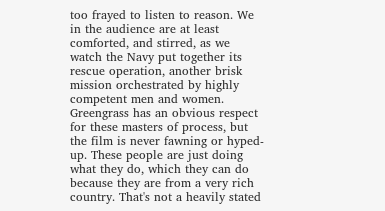too frayed to listen to reason. We in the audience are at least comforted, and stirred, as we watch the Navy put together its rescue operation, another brisk mission orchestrated by highly competent men and women. Greengrass has an obvious respect for these masters of process, but the film is never fawning or hyped-up. These people are just doing what they do, which they can do because they are from a very rich country. That's not a heavily stated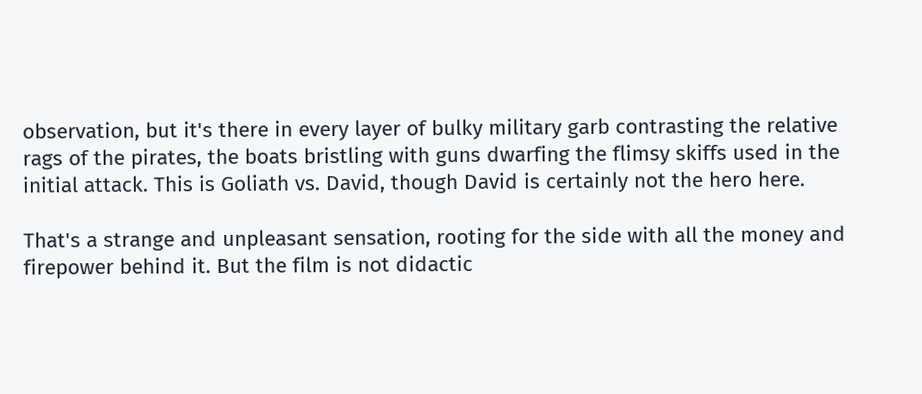observation, but it's there in every layer of bulky military garb contrasting the relative rags of the pirates, the boats bristling with guns dwarfing the flimsy skiffs used in the initial attack. This is Goliath vs. David, though David is certainly not the hero here.

That's a strange and unpleasant sensation, rooting for the side with all the money and firepower behind it. But the film is not didactic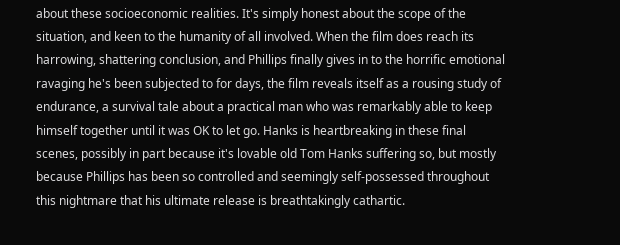about these socioeconomic realities. It's simply honest about the scope of the situation, and keen to the humanity of all involved. When the film does reach its harrowing, shattering conclusion, and Phillips finally gives in to the horrific emotional ravaging he's been subjected to for days, the film reveals itself as a rousing study of endurance, a survival tale about a practical man who was remarkably able to keep himself together until it was OK to let go. Hanks is heartbreaking in these final scenes, possibly in part because it's lovable old Tom Hanks suffering so, but mostly because Phillips has been so controlled and seemingly self-possessed throughout this nightmare that his ultimate release is breathtakingly cathartic.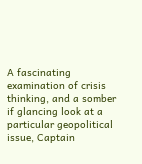A fascinating examination of crisis thinking, and a somber if glancing look at a particular geopolitical issue, Captain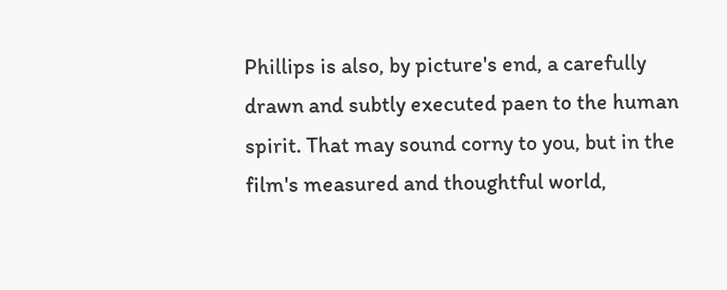Phillips is also, by picture's end, a carefully drawn and subtly executed paen to the human spirit. That may sound corny to you, but in the film's measured and thoughtful world,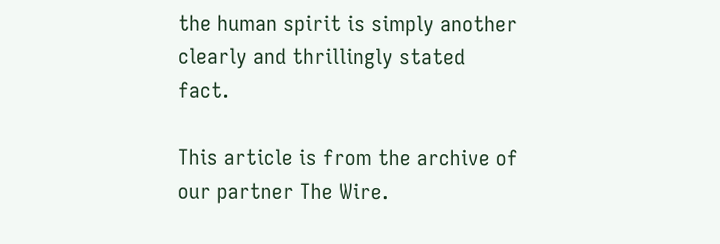the human spirit is simply another clearly and thrillingly stated fact.

This article is from the archive of our partner The Wire.